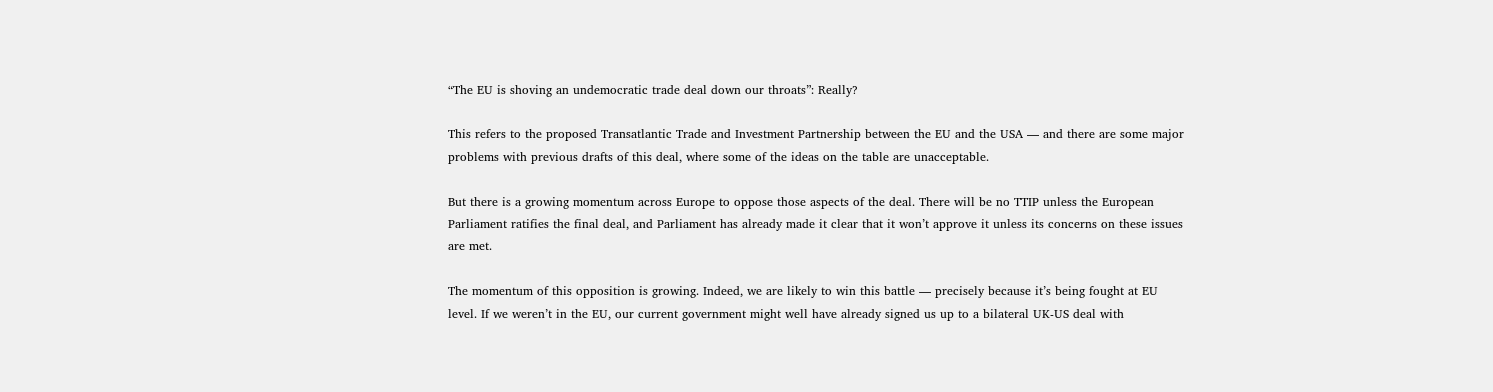“The EU is shoving an undemocratic trade deal down our throats”: Really?

This refers to the proposed Transatlantic Trade and Investment Partnership between the EU and the USA — and there are some major problems with previous drafts of this deal, where some of the ideas on the table are unacceptable.

But there is a growing momentum across Europe to oppose those aspects of the deal. There will be no TTIP unless the European Parliament ratifies the final deal, and Parliament has already made it clear that it won’t approve it unless its concerns on these issues are met.

The momentum of this opposition is growing. Indeed, we are likely to win this battle — precisely because it’s being fought at EU level. If we weren’t in the EU, our current government might well have already signed us up to a bilateral UK-US deal with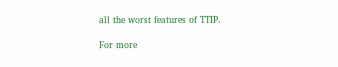all the worst features of TTIP.

For more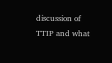discussion of TTIP and what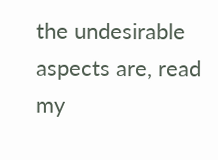the undesirable aspects are, read my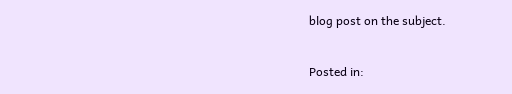blog post on the subject.

Posted in: